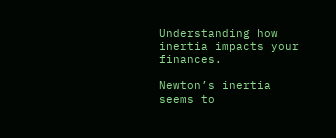Understanding how inertia impacts your finances.

Newton’s inertia seems to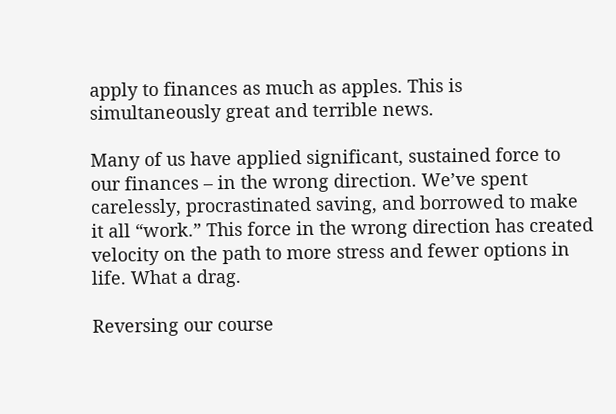apply to finances as much as apples. This is simultaneously great and terrible news.

Many of us have applied significant, sustained force to our finances – in the wrong direction. We’ve spent carelessly, procrastinated saving, and borrowed to make it all “work.” This force in the wrong direction has created velocity on the path to more stress and fewer options in life. What a drag.

Reversing our course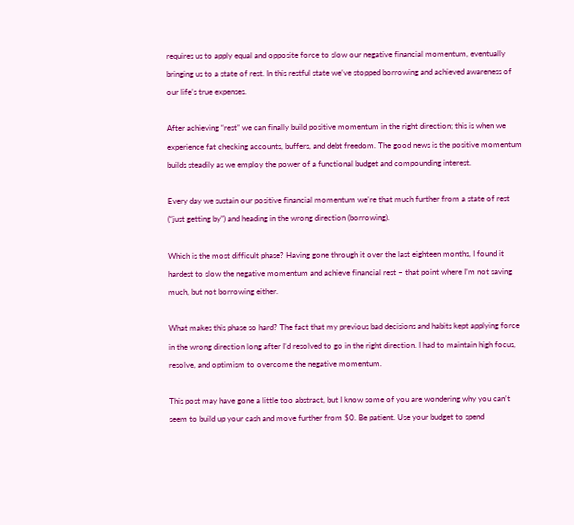requires us to apply equal and opposite force to slow our negative financial momentum, eventually bringing us to a state of rest. In this restful state we’ve stopped borrowing and achieved awareness of our life’s true expenses.

After achieving “rest” we can finally build positive momentum in the right direction; this is when we experience fat checking accounts, buffers, and debt freedom. The good news is the positive momentum builds steadily as we employ the power of a functional budget and compounding interest.

Every day we sustain our positive financial momentum we’re that much further from a state of rest (“just getting by”) and heading in the wrong direction (borrowing).

Which is the most difficult phase? Having gone through it over the last eighteen months, I found it hardest to slow the negative momentum and achieve financial rest – that point where I’m not saving much, but not borrowing either.

What makes this phase so hard? The fact that my previous bad decisions and habits kept applying force in the wrong direction long after I’d resolved to go in the right direction. I had to maintain high focus, resolve, and optimism to overcome the negative momentum.

This post may have gone a little too abstract, but I know some of you are wondering why you can’t seem to build up your cash and move further from $0. Be patient. Use your budget to spend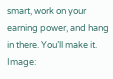smart, work on your earning power, and hang in there. You’ll make it. Image: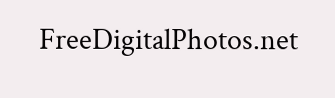FreeDigitalPhotos.net